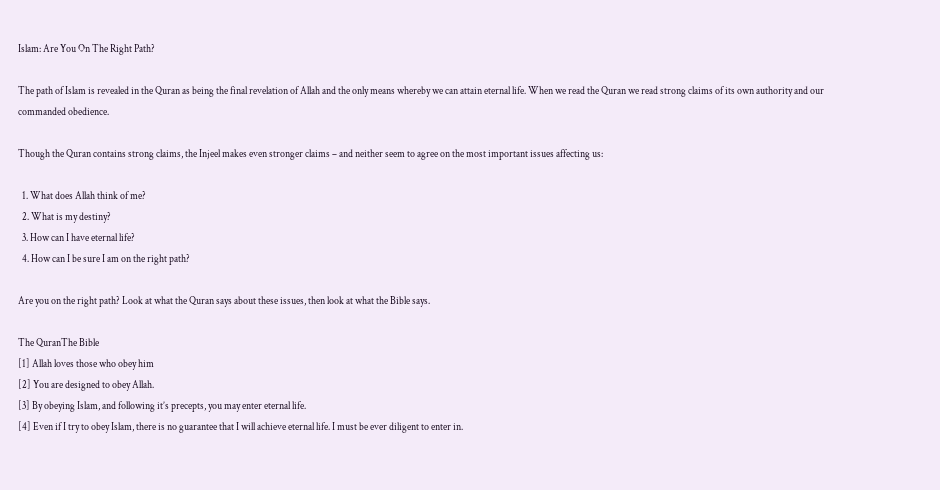Islam: Are You On The Right Path?

The path of Islam is revealed in the Quran as being the final revelation of Allah and the only means whereby we can attain eternal life. When we read the Quran we read strong claims of its own authority and our commanded obedience.

Though the Quran contains strong claims, the Injeel makes even stronger claims – and neither seem to agree on the most important issues affecting us:

  1. What does Allah think of me?
  2. What is my destiny?
  3. How can I have eternal life?
  4. How can I be sure I am on the right path?

Are you on the right path? Look at what the Quran says about these issues, then look at what the Bible says.

The QuranThe Bible
[1] Allah loves those who obey him
[2] You are designed to obey Allah.
[3] By obeying Islam, and following it’s precepts, you may enter eternal life.
[4] Even if I try to obey Islam, there is no guarantee that I will achieve eternal life. I must be ever diligent to enter in.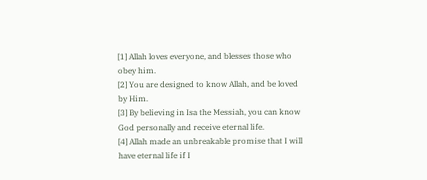[1] Allah loves everyone, and blesses those who obey him.
[2] You are designed to know Allah, and be loved by Him.
[3] By believing in Isa the Messiah, you can know God personally and receive eternal life.
[4] Allah made an unbreakable promise that I will have eternal life if I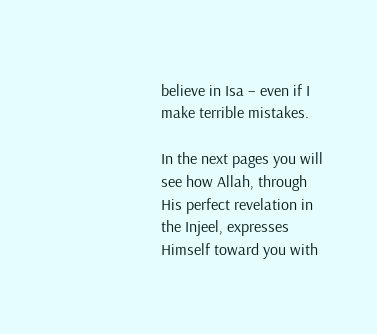believe in Isa – even if I make terrible mistakes.

In the next pages you will see how Allah, through His perfect revelation in the Injeel, expresses Himself toward you with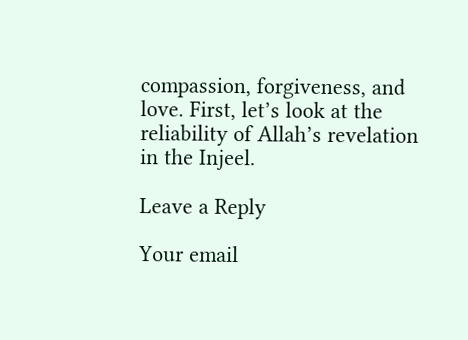compassion, forgiveness, and love. First, let’s look at the reliability of Allah’s revelation in the Injeel.

Leave a Reply

Your email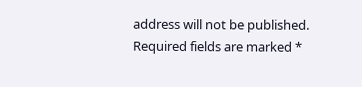address will not be published. Required fields are marked *